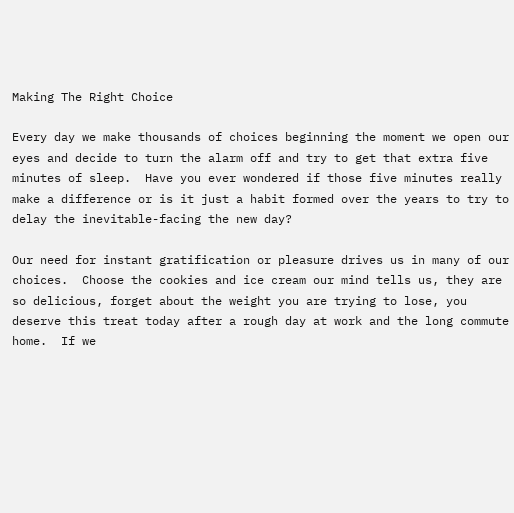Making The Right Choice

Every day we make thousands of choices beginning the moment we open our eyes and decide to turn the alarm off and try to get that extra five minutes of sleep.  Have you ever wondered if those five minutes really make a difference or is it just a habit formed over the years to try to delay the inevitable-facing the new day?

Our need for instant gratification or pleasure drives us in many of our choices.  Choose the cookies and ice cream our mind tells us, they are so delicious, forget about the weight you are trying to lose, you deserve this treat today after a rough day at work and the long commute home.  If we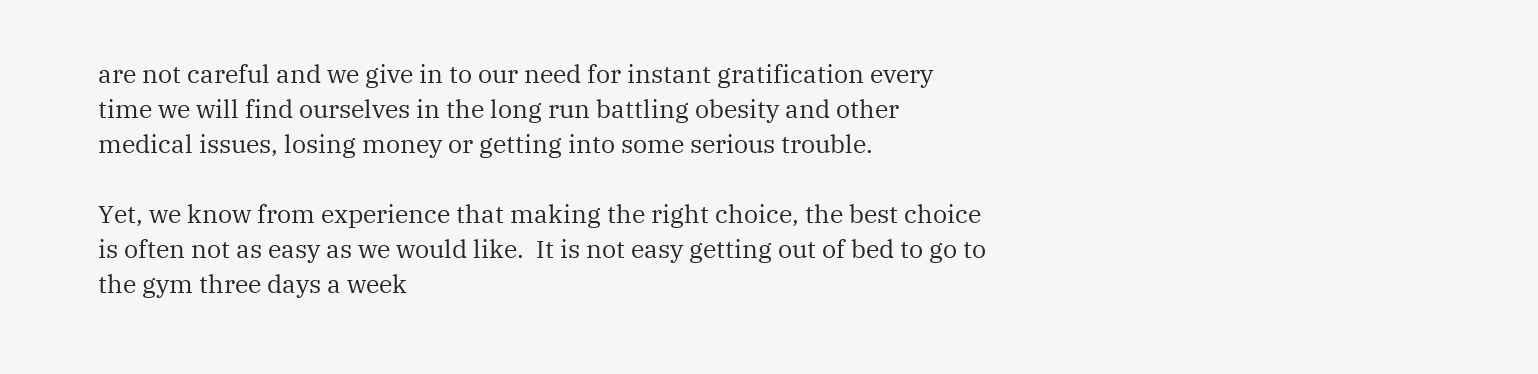are not careful and we give in to our need for instant gratification every time we will find ourselves in the long run battling obesity and other medical issues, losing money or getting into some serious trouble.

Yet, we know from experience that making the right choice, the best choice is often not as easy as we would like.  It is not easy getting out of bed to go to the gym three days a week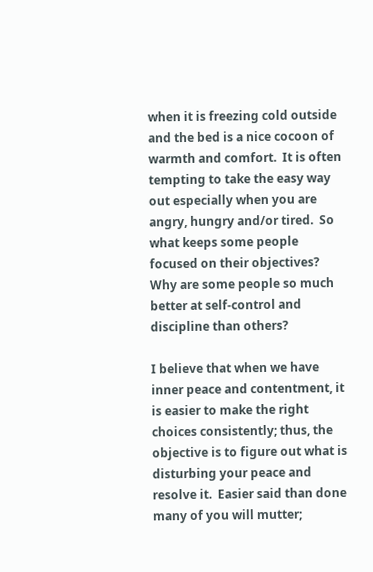when it is freezing cold outside and the bed is a nice cocoon of warmth and comfort.  It is often tempting to take the easy way out especially when you are angry, hungry and/or tired.  So what keeps some people focused on their objectives?  Why are some people so much better at self-control and discipline than others?

I believe that when we have inner peace and contentment, it is easier to make the right choices consistently; thus, the objective is to figure out what is disturbing your peace and resolve it.  Easier said than done many of you will mutter;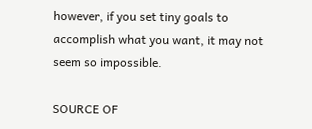however, if you set tiny goals to accomplish what you want, it may not seem so impossible.

SOURCE OF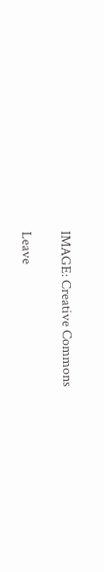IMAGE: Creative Commons

Leave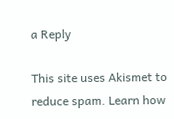a Reply

This site uses Akismet to reduce spam. Learn how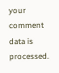your comment data is processed.